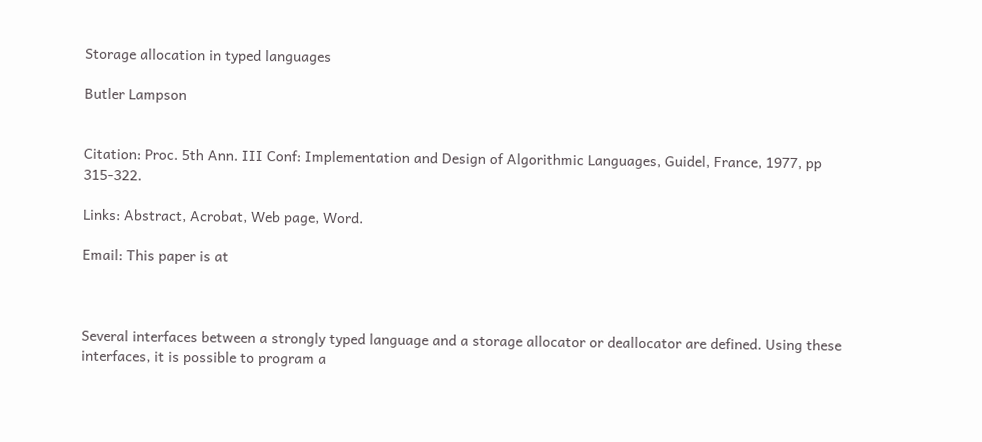Storage allocation in typed languages

Butler Lampson


Citation: Proc. 5th Ann. III Conf: Implementation and Design of Algorithmic Languages, Guidel, France, 1977, pp 315-322.

Links: Abstract, Acrobat, Web page, Word.

Email: This paper is at



Several interfaces between a strongly typed language and a storage allocator or deallocator are defined. Using these interfaces, it is possible to program a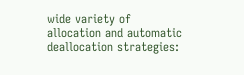wide variety of allocation and automatic deallocation strategies: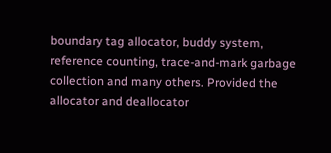boundary tag allocator, buddy system, reference counting, trace-and-mark garbage collection and many others. Provided the allocator and deallocator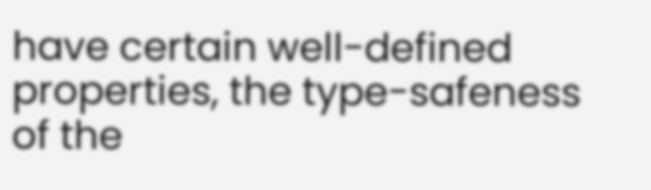have certain well-defined properties, the type-safeness of the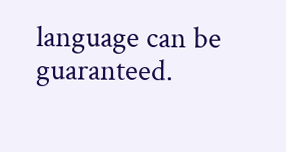language can be guaranteed.